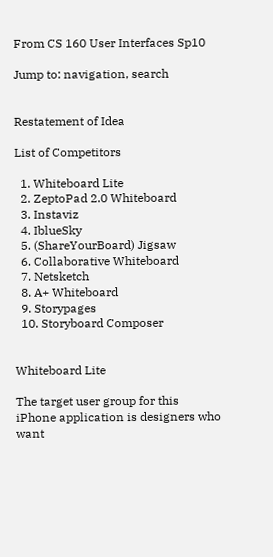From CS 160 User Interfaces Sp10

Jump to: navigation, search


Restatement of Idea

List of Competitors

  1. Whiteboard Lite
  2. ZeptoPad 2.0 Whiteboard
  3. Instaviz
  4. IblueSky
  5. (ShareYourBoard) Jigsaw
  6. Collaborative Whiteboard
  7. Netsketch
  8. A+ Whiteboard
  9. Storypages
  10. Storyboard Composer


Whiteboard Lite

The target user group for this iPhone application is designers who want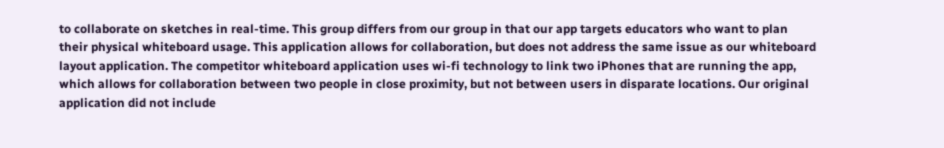to collaborate on sketches in real-time. This group differs from our group in that our app targets educators who want to plan their physical whiteboard usage. This application allows for collaboration, but does not address the same issue as our whiteboard layout application. The competitor whiteboard application uses wi-fi technology to link two iPhones that are running the app, which allows for collaboration between two people in close proximity, but not between users in disparate locations. Our original application did not include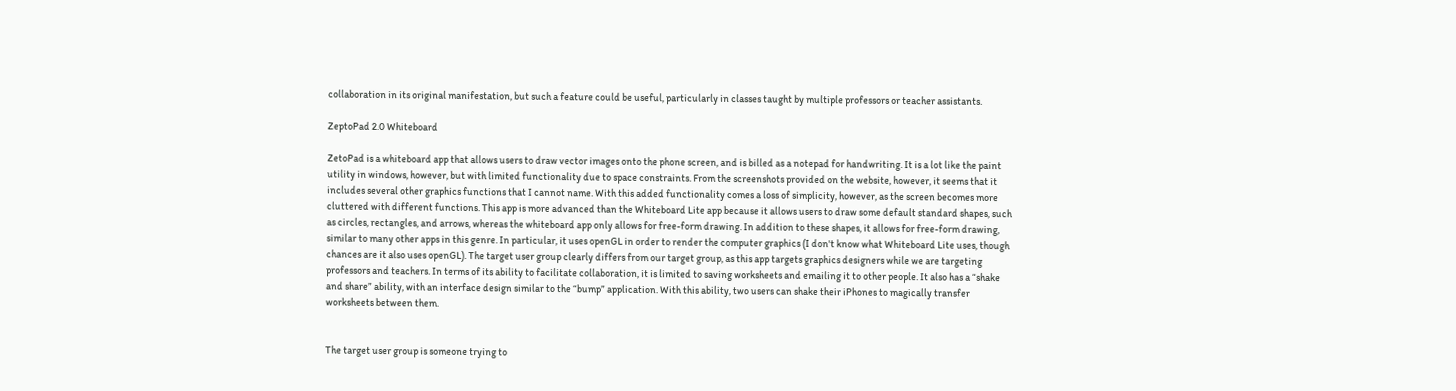collaboration in its original manifestation, but such a feature could be useful, particularly in classes taught by multiple professors or teacher assistants.

ZeptoPad 2.0 Whiteboard

ZetoPad is a whiteboard app that allows users to draw vector images onto the phone screen, and is billed as a notepad for handwriting. It is a lot like the paint utility in windows, however, but with limited functionality due to space constraints. From the screenshots provided on the website, however, it seems that it includes several other graphics functions that I cannot name. With this added functionality comes a loss of simplicity, however, as the screen becomes more cluttered with different functions. This app is more advanced than the Whiteboard Lite app because it allows users to draw some default standard shapes, such as circles, rectangles, and arrows, whereas the whiteboard app only allows for free-form drawing. In addition to these shapes, it allows for free-form drawing, similar to many other apps in this genre. In particular, it uses openGL in order to render the computer graphics (I don't know what Whiteboard Lite uses, though chances are it also uses openGL). The target user group clearly differs from our target group, as this app targets graphics designers while we are targeting professors and teachers. In terms of its ability to facilitate collaboration, it is limited to saving worksheets and emailing it to other people. It also has a “shake and share” ability, with an interface design similar to the “bump” application. With this ability, two users can shake their iPhones to magically transfer worksheets between them.


The target user group is someone trying to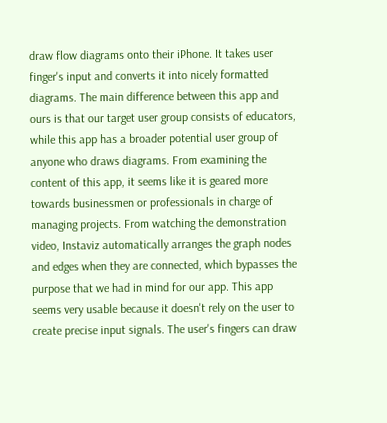draw flow diagrams onto their iPhone. It takes user finger's input and converts it into nicely formatted diagrams. The main difference between this app and ours is that our target user group consists of educators, while this app has a broader potential user group of anyone who draws diagrams. From examining the content of this app, it seems like it is geared more towards businessmen or professionals in charge of managing projects. From watching the demonstration video, Instaviz automatically arranges the graph nodes and edges when they are connected, which bypasses the purpose that we had in mind for our app. This app seems very usable because it doesn't rely on the user to create precise input signals. The user's fingers can draw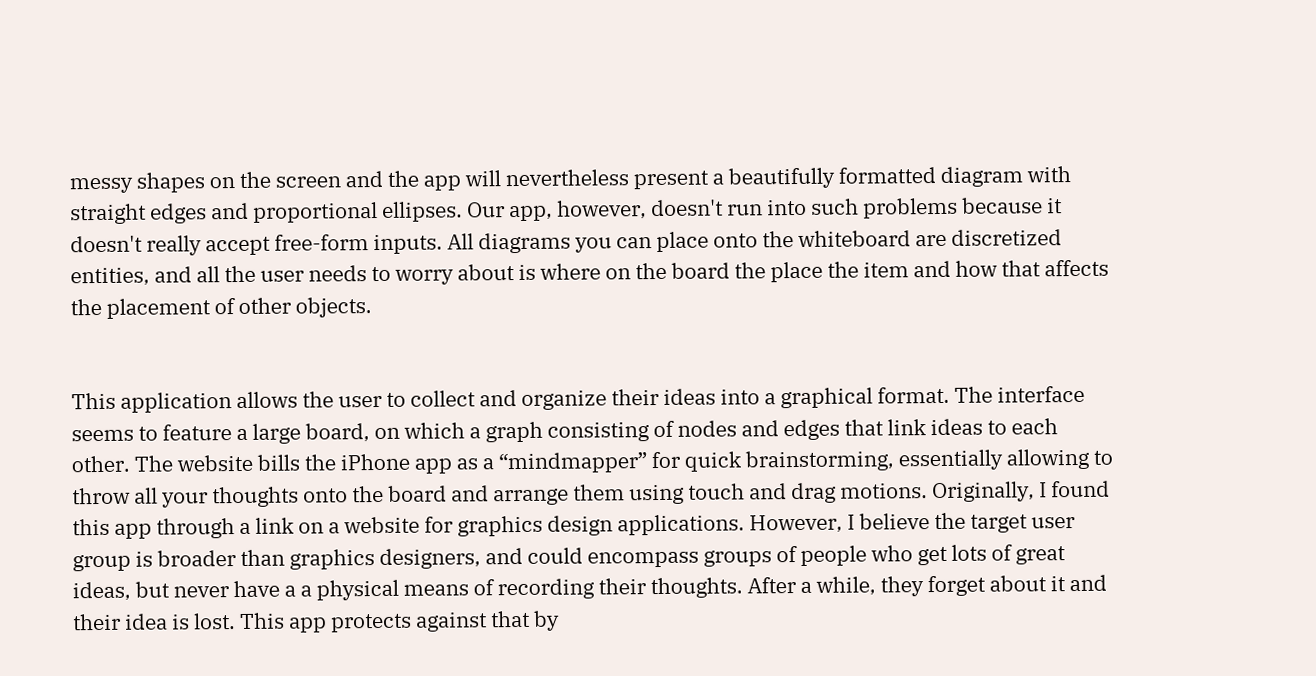messy shapes on the screen and the app will nevertheless present a beautifully formatted diagram with straight edges and proportional ellipses. Our app, however, doesn't run into such problems because it doesn't really accept free-form inputs. All diagrams you can place onto the whiteboard are discretized entities, and all the user needs to worry about is where on the board the place the item and how that affects the placement of other objects.


This application allows the user to collect and organize their ideas into a graphical format. The interface seems to feature a large board, on which a graph consisting of nodes and edges that link ideas to each other. The website bills the iPhone app as a “mindmapper” for quick brainstorming, essentially allowing to throw all your thoughts onto the board and arrange them using touch and drag motions. Originally, I found this app through a link on a website for graphics design applications. However, I believe the target user group is broader than graphics designers, and could encompass groups of people who get lots of great ideas, but never have a a physical means of recording their thoughts. After a while, they forget about it and their idea is lost. This app protects against that by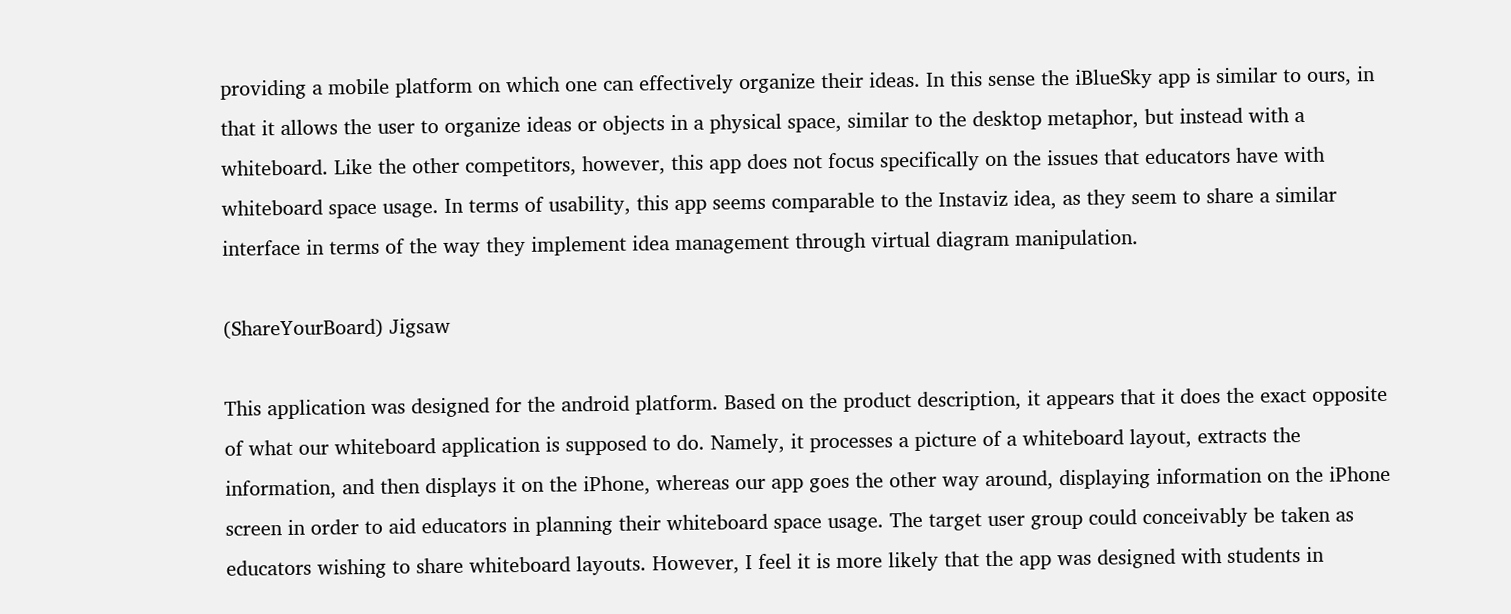providing a mobile platform on which one can effectively organize their ideas. In this sense the iBlueSky app is similar to ours, in that it allows the user to organize ideas or objects in a physical space, similar to the desktop metaphor, but instead with a whiteboard. Like the other competitors, however, this app does not focus specifically on the issues that educators have with whiteboard space usage. In terms of usability, this app seems comparable to the Instaviz idea, as they seem to share a similar interface in terms of the way they implement idea management through virtual diagram manipulation.

(ShareYourBoard) Jigsaw

This application was designed for the android platform. Based on the product description, it appears that it does the exact opposite of what our whiteboard application is supposed to do. Namely, it processes a picture of a whiteboard layout, extracts the information, and then displays it on the iPhone, whereas our app goes the other way around, displaying information on the iPhone screen in order to aid educators in planning their whiteboard space usage. The target user group could conceivably be taken as educators wishing to share whiteboard layouts. However, I feel it is more likely that the app was designed with students in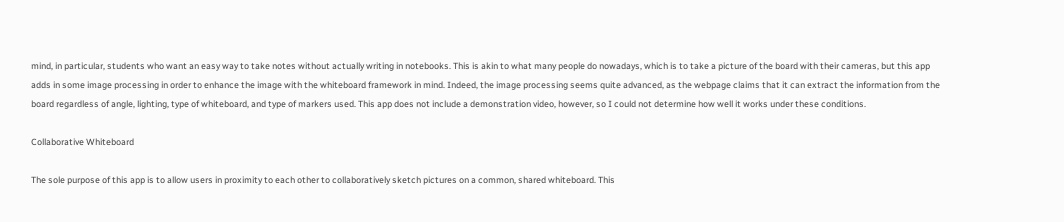mind, in particular, students who want an easy way to take notes without actually writing in notebooks. This is akin to what many people do nowadays, which is to take a picture of the board with their cameras, but this app adds in some image processing in order to enhance the image with the whiteboard framework in mind. Indeed, the image processing seems quite advanced, as the webpage claims that it can extract the information from the board regardless of angle, lighting, type of whiteboard, and type of markers used. This app does not include a demonstration video, however, so I could not determine how well it works under these conditions.

Collaborative Whiteboard

The sole purpose of this app is to allow users in proximity to each other to collaboratively sketch pictures on a common, shared whiteboard. This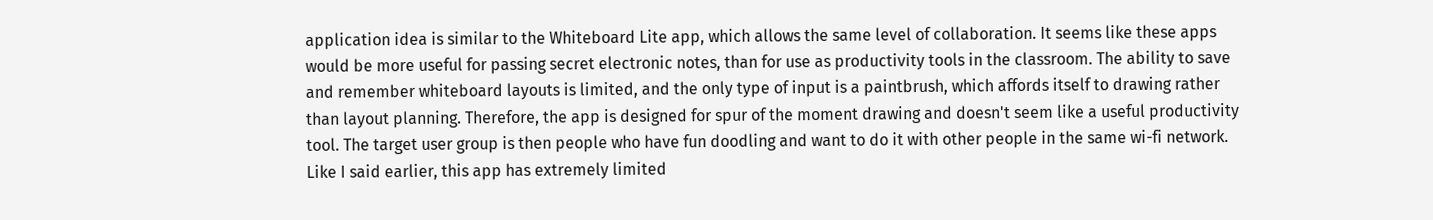application idea is similar to the Whiteboard Lite app, which allows the same level of collaboration. It seems like these apps would be more useful for passing secret electronic notes, than for use as productivity tools in the classroom. The ability to save and remember whiteboard layouts is limited, and the only type of input is a paintbrush, which affords itself to drawing rather than layout planning. Therefore, the app is designed for spur of the moment drawing and doesn't seem like a useful productivity tool. The target user group is then people who have fun doodling and want to do it with other people in the same wi-fi network. Like I said earlier, this app has extremely limited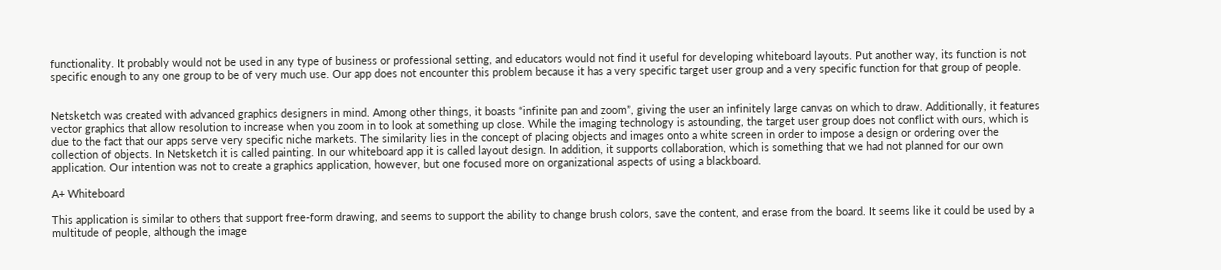functionality. It probably would not be used in any type of business or professional setting, and educators would not find it useful for developing whiteboard layouts. Put another way, its function is not specific enough to any one group to be of very much use. Our app does not encounter this problem because it has a very specific target user group and a very specific function for that group of people.


Netsketch was created with advanced graphics designers in mind. Among other things, it boasts “infinite pan and zoom”, giving the user an infinitely large canvas on which to draw. Additionally, it features vector graphics that allow resolution to increase when you zoom in to look at something up close. While the imaging technology is astounding, the target user group does not conflict with ours, which is due to the fact that our apps serve very specific niche markets. The similarity lies in the concept of placing objects and images onto a white screen in order to impose a design or ordering over the collection of objects. In Netsketch it is called painting. In our whiteboard app it is called layout design. In addition, it supports collaboration, which is something that we had not planned for our own application. Our intention was not to create a graphics application, however, but one focused more on organizational aspects of using a blackboard.

A+ Whiteboard

This application is similar to others that support free-form drawing, and seems to support the ability to change brush colors, save the content, and erase from the board. It seems like it could be used by a multitude of people, although the image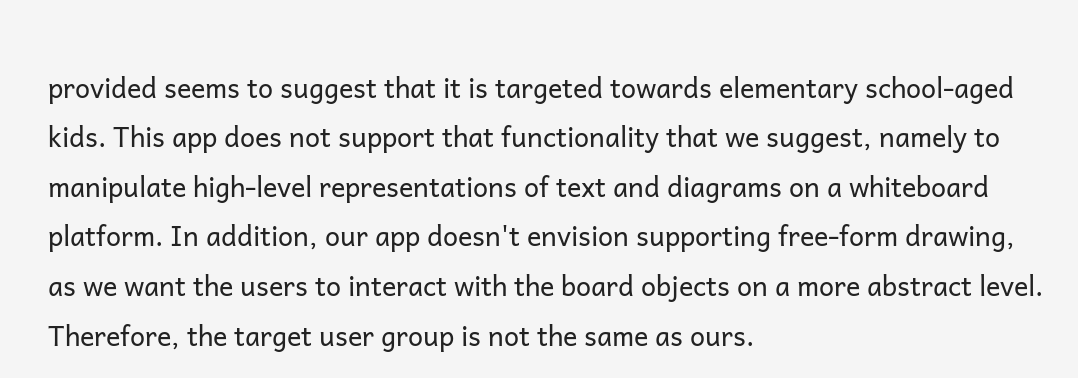provided seems to suggest that it is targeted towards elementary school-aged kids. This app does not support that functionality that we suggest, namely to manipulate high-level representations of text and diagrams on a whiteboard platform. In addition, our app doesn't envision supporting free-form drawing, as we want the users to interact with the board objects on a more abstract level. Therefore, the target user group is not the same as ours.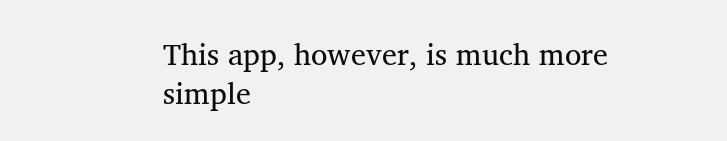This app, however, is much more simple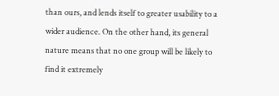than ours, and lends itself to greater usability to a wider audience. On the other hand, its general nature means that no one group will be likely to find it extremely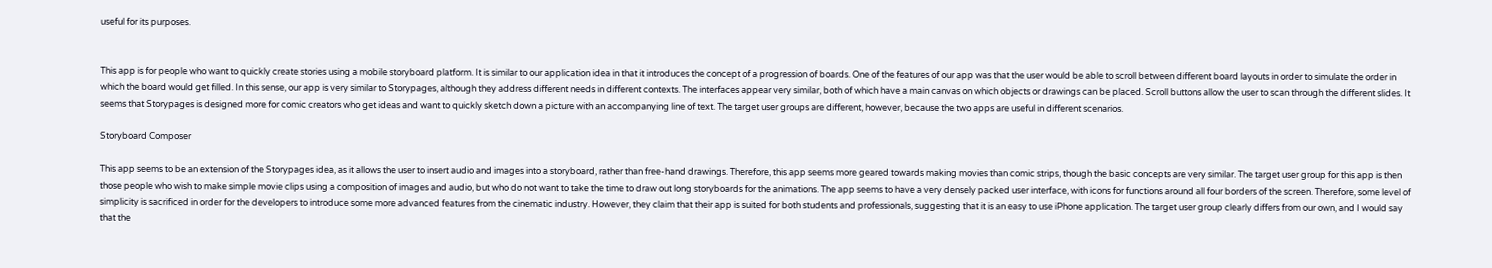useful for its purposes.


This app is for people who want to quickly create stories using a mobile storyboard platform. It is similar to our application idea in that it introduces the concept of a progression of boards. One of the features of our app was that the user would be able to scroll between different board layouts in order to simulate the order in which the board would get filled. In this sense, our app is very similar to Storypages, although they address different needs in different contexts. The interfaces appear very similar, both of which have a main canvas on which objects or drawings can be placed. Scroll buttons allow the user to scan through the different slides. It seems that Storypages is designed more for comic creators who get ideas and want to quickly sketch down a picture with an accompanying line of text. The target user groups are different, however, because the two apps are useful in different scenarios.

Storyboard Composer

This app seems to be an extension of the Storypages idea, as it allows the user to insert audio and images into a storyboard, rather than free-hand drawings. Therefore, this app seems more geared towards making movies than comic strips, though the basic concepts are very similar. The target user group for this app is then those people who wish to make simple movie clips using a composition of images and audio, but who do not want to take the time to draw out long storyboards for the animations. The app seems to have a very densely packed user interface, with icons for functions around all four borders of the screen. Therefore, some level of simplicity is sacrificed in order for the developers to introduce some more advanced features from the cinematic industry. However, they claim that their app is suited for both students and professionals, suggesting that it is an easy to use iPhone application. The target user group clearly differs from our own, and I would say that the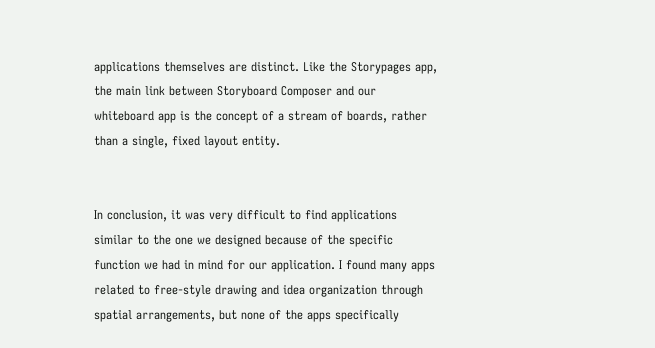applications themselves are distinct. Like the Storypages app, the main link between Storyboard Composer and our whiteboard app is the concept of a stream of boards, rather than a single, fixed layout entity.


In conclusion, it was very difficult to find applications similar to the one we designed because of the specific function we had in mind for our application. I found many apps related to free-style drawing and idea organization through spatial arrangements, but none of the apps specifically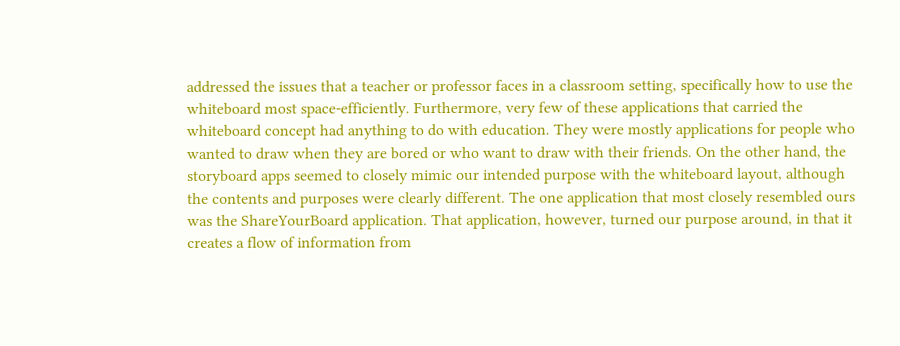addressed the issues that a teacher or professor faces in a classroom setting, specifically how to use the whiteboard most space-efficiently. Furthermore, very few of these applications that carried the whiteboard concept had anything to do with education. They were mostly applications for people who wanted to draw when they are bored or who want to draw with their friends. On the other hand, the storyboard apps seemed to closely mimic our intended purpose with the whiteboard layout, although the contents and purposes were clearly different. The one application that most closely resembled ours was the ShareYourBoard application. That application, however, turned our purpose around, in that it creates a flow of information from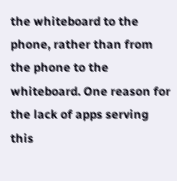the whiteboard to the phone, rather than from the phone to the whiteboard. One reason for the lack of apps serving this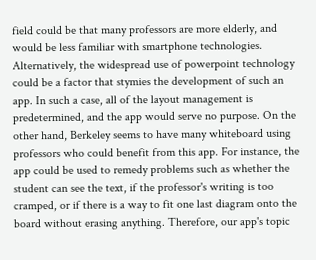field could be that many professors are more elderly, and would be less familiar with smartphone technologies. Alternatively, the widespread use of powerpoint technology could be a factor that stymies the development of such an app. In such a case, all of the layout management is predetermined, and the app would serve no purpose. On the other hand, Berkeley seems to have many whiteboard using professors who could benefit from this app. For instance, the app could be used to remedy problems such as whether the student can see the text, if the professor's writing is too cramped, or if there is a way to fit one last diagram onto the board without erasing anything. Therefore, our app's topic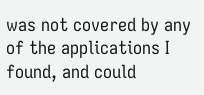was not covered by any of the applications I found, and could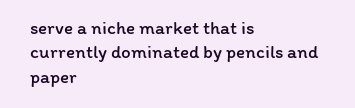serve a niche market that is currently dominated by pencils and paper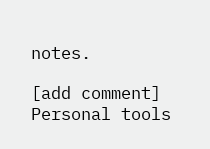notes.

[add comment]
Personal tools